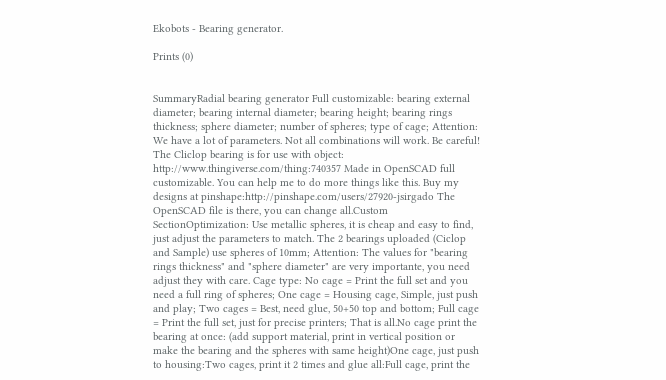Ekobots - Bearing generator.

Prints (0)


SummaryRadial bearing generator Full customizable: bearing external diameter; bearing internal diameter; bearing height; bearing rings thickness; sphere diameter; number of spheres; type of cage; Attention: We have a lot of parameters. Not all combinations will work. Be careful! The Cliclop bearing is for use with object: http://www.thingiverse.com/thing:740357 Made in OpenSCAD full customizable. You can help me to do more things like this. Buy my designs at pinshape:http://pinshape.com/users/27920-jsirgado The OpenSCAD file is there, you can change all.Custom SectionOptimization: Use metallic spheres, it is cheap and easy to find, just adjust the parameters to match. The 2 bearings uploaded (Ciclop and Sample) use spheres of 10mm; Attention: The values for "bearing rings thickness" and "sphere diameter" are very importante, you need adjust they with care. Cage type: No cage = Print the full set and you need a full ring of spheres; One cage = Housing cage, Simple, just push and play; Two cages = Best, need glue, 50+50 top and bottom; Full cage = Print the full set, just for precise printers; That is all.No cage print the bearing at once: (add support material, print in vertical position or make the bearing and the spheres with same height)One cage, just push to housing:Two cages, print it 2 times and glue all:Full cage, print the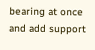bearing at once and add support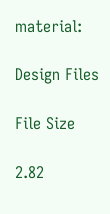material:

Design Files

File Size

2.82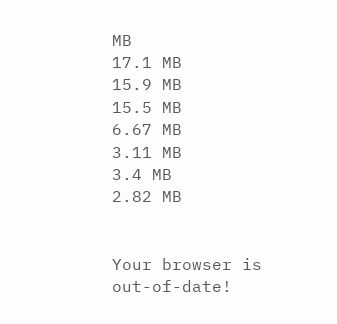MB
17.1 MB
15.9 MB
15.5 MB
6.67 MB
3.11 MB
3.4 MB
2.82 MB


Your browser is out-of-date!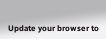Update your browser to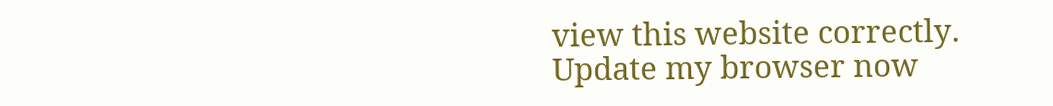view this website correctly. Update my browser now